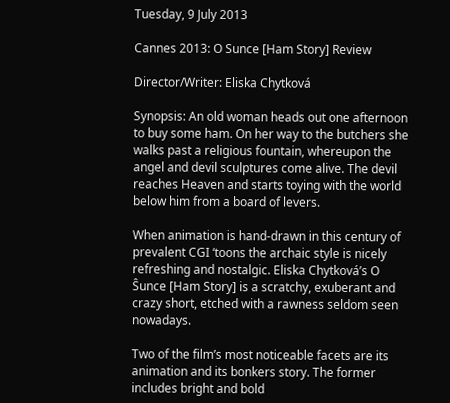Tuesday, 9 July 2013

Cannes 2013: O Sunce [Ham Story] Review

Director/Writer: Eliska Chytková

Synopsis: An old woman heads out one afternoon to buy some ham. On her way to the butchers she walks past a religious fountain, whereupon the angel and devil sculptures come alive. The devil reaches Heaven and starts toying with the world below him from a board of levers.

When animation is hand-drawn in this century of prevalent CGI ‘toons the archaic style is nicely refreshing and nostalgic. Eliska Chytková’s O Ŝunce [Ham Story] is a scratchy, exuberant and crazy short, etched with a rawness seldom seen nowadays.

Two of the film’s most noticeable facets are its animation and its bonkers story. The former includes bright and bold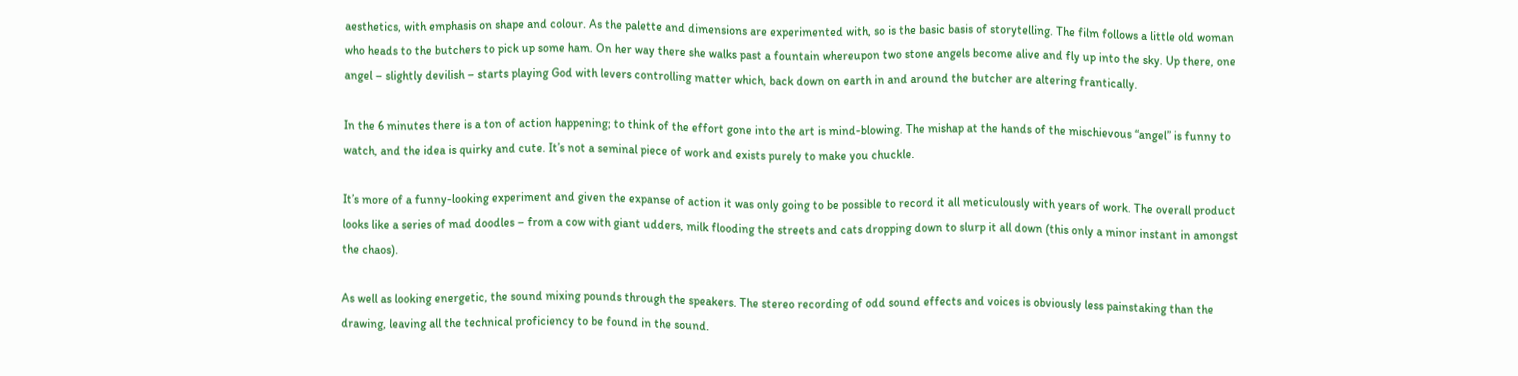aesthetics, with emphasis on shape and colour. As the palette and dimensions are experimented with, so is the basic basis of storytelling. The film follows a little old woman who heads to the butchers to pick up some ham. On her way there she walks past a fountain whereupon two stone angels become alive and fly up into the sky. Up there, one angel – slightly devilish – starts playing God with levers controlling matter which, back down on earth in and around the butcher are altering frantically.

In the 6 minutes there is a ton of action happening; to think of the effort gone into the art is mind-blowing. The mishap at the hands of the mischievous “angel” is funny to watch, and the idea is quirky and cute. It’s not a seminal piece of work and exists purely to make you chuckle.

It’s more of a funny-looking experiment and given the expanse of action it was only going to be possible to record it all meticulously with years of work. The overall product looks like a series of mad doodles – from a cow with giant udders, milk flooding the streets and cats dropping down to slurp it all down (this only a minor instant in amongst the chaos).

As well as looking energetic, the sound mixing pounds through the speakers. The stereo recording of odd sound effects and voices is obviously less painstaking than the drawing, leaving all the technical proficiency to be found in the sound.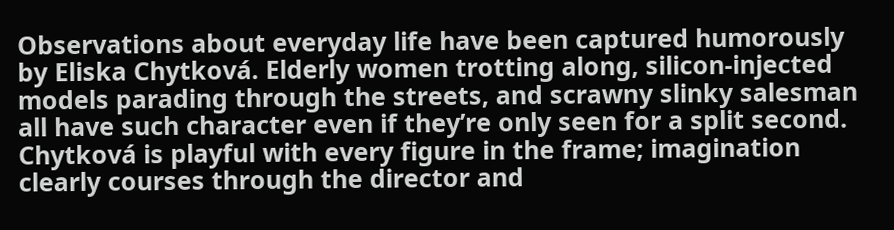Observations about everyday life have been captured humorously by Eliska Chytková. Elderly women trotting along, silicon-injected models parading through the streets, and scrawny slinky salesman all have such character even if they’re only seen for a split second. Chytková is playful with every figure in the frame; imagination clearly courses through the director and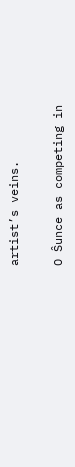artist’s veins.

O Ŝunce as competing in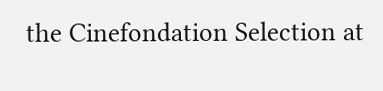the Cinefondation Selection at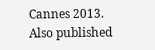Cannes 2013. Also published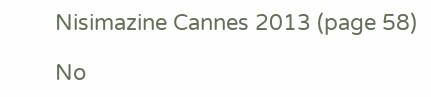Nisimazine Cannes 2013 (page 58)

No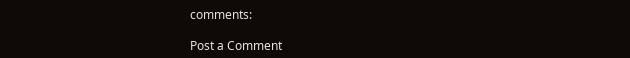comments:

Post a Comment